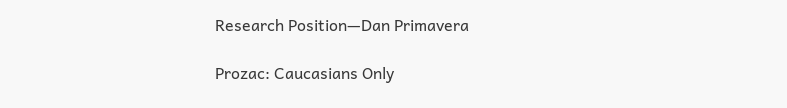Research Position—Dan Primavera

Prozac: Caucasians Only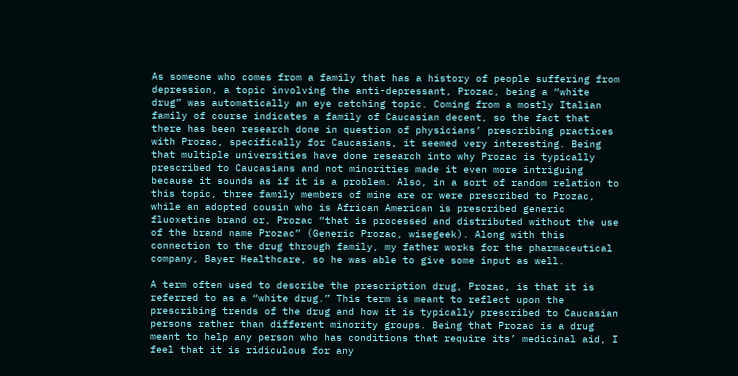As someone who comes from a family that has a history of people suffering from depression, a topic involving the anti-depressant, Prozac, being a “white drug” was automatically an eye catching topic. Coming from a mostly Italian family of course indicates a family of Caucasian decent, so the fact that there has been research done in question of physicians’ prescribing practices with Prozac, specifically for Caucasians, it seemed very interesting. Being that multiple universities have done research into why Prozac is typically prescribed to Caucasians and not minorities made it even more intriguing because it sounds as if it is a problem. Also, in a sort of random relation to this topic, three family members of mine are or were prescribed to Prozac, while an adopted cousin who is African American is prescribed generic fluoxetine brand or, Prozac “that is processed and distributed without the use of the brand name Prozac” (Generic Prozac, wisegeek). Along with this connection to the drug through family, my father works for the pharmaceutical company, Bayer Healthcare, so he was able to give some input as well.

A term often used to describe the prescription drug, Prozac, is that it is referred to as a “white drug.” This term is meant to reflect upon the prescribing trends of the drug and how it is typically prescribed to Caucasian persons rather than different minority groups. Being that Prozac is a drug meant to help any person who has conditions that require its’ medicinal aid, I feel that it is ridiculous for any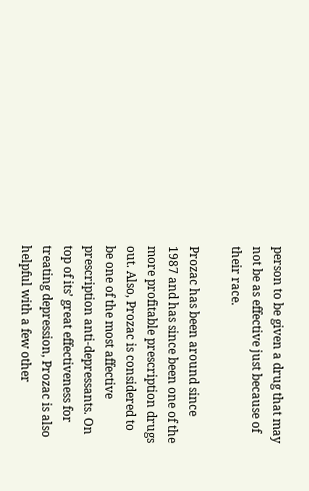person to be given a drug that may not be as effective just because of their race.

Prozac has been around since 1987 and has since been one of the more profitable prescription drugs out. Also, Prozac is considered to be one of the most affective prescription anti-depressants. On top of its’ great effectiveness for treating depression, Prozac is also helpful with a few other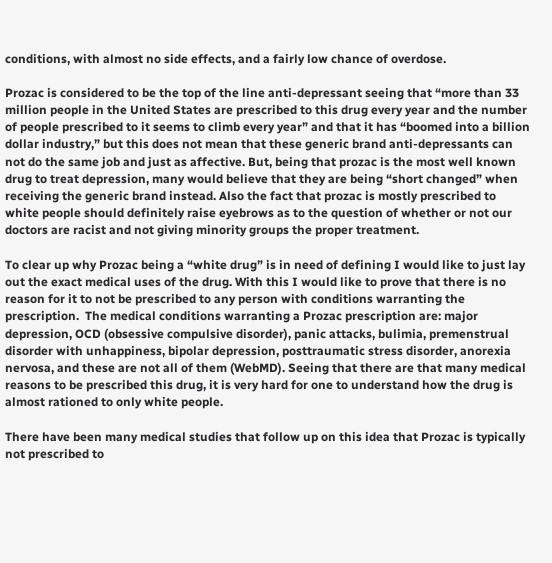conditions, with almost no side effects, and a fairly low chance of overdose.

Prozac is considered to be the top of the line anti-depressant seeing that “more than 33 million people in the United States are prescribed to this drug every year and the number of people prescribed to it seems to climb every year” and that it has “boomed into a billion dollar industry,” but this does not mean that these generic brand anti-depressants can not do the same job and just as affective. But, being that prozac is the most well known drug to treat depression, many would believe that they are being “short changed” when receiving the generic brand instead. Also the fact that prozac is mostly prescribed to white people should definitely raise eyebrows as to the question of whether or not our doctors are racist and not giving minority groups the proper treatment.

To clear up why Prozac being a “white drug” is in need of defining I would like to just lay out the exact medical uses of the drug. With this I would like to prove that there is no reason for it to not be prescribed to any person with conditions warranting the prescription.  The medical conditions warranting a Prozac prescription are: major depression, OCD (obsessive compulsive disorder), panic attacks, bulimia, premenstrual disorder with unhappiness, bipolar depression, posttraumatic stress disorder, anorexia nervosa, and these are not all of them (WebMD). Seeing that there are that many medical reasons to be prescribed this drug, it is very hard for one to understand how the drug is almost rationed to only white people.

There have been many medical studies that follow up on this idea that Prozac is typically not prescribed to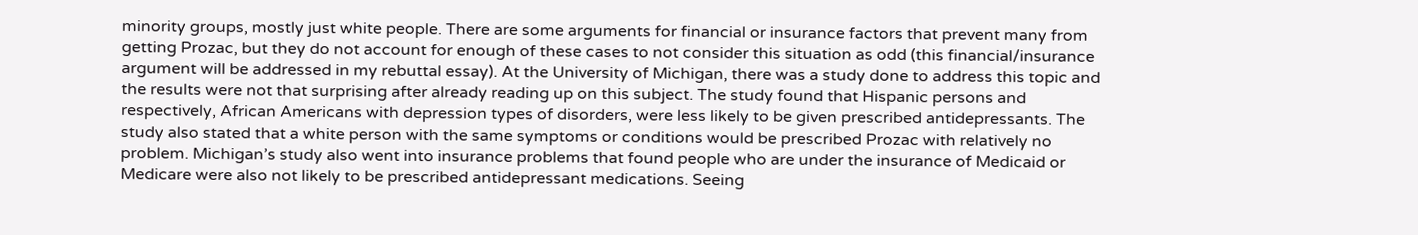minority groups, mostly just white people. There are some arguments for financial or insurance factors that prevent many from getting Prozac, but they do not account for enough of these cases to not consider this situation as odd (this financial/insurance argument will be addressed in my rebuttal essay). At the University of Michigan, there was a study done to address this topic and the results were not that surprising after already reading up on this subject. The study found that Hispanic persons and respectively, African Americans with depression types of disorders, were less likely to be given prescribed antidepressants. The study also stated that a white person with the same symptoms or conditions would be prescribed Prozac with relatively no problem. Michigan’s study also went into insurance problems that found people who are under the insurance of Medicaid or Medicare were also not likely to be prescribed antidepressant medications. Seeing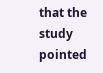that the study pointed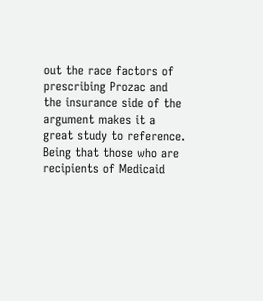out the race factors of prescribing Prozac and the insurance side of the argument makes it a great study to reference. Being that those who are recipients of Medicaid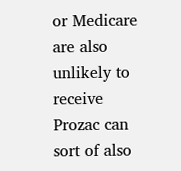or Medicare are also unlikely to receive Prozac can sort of also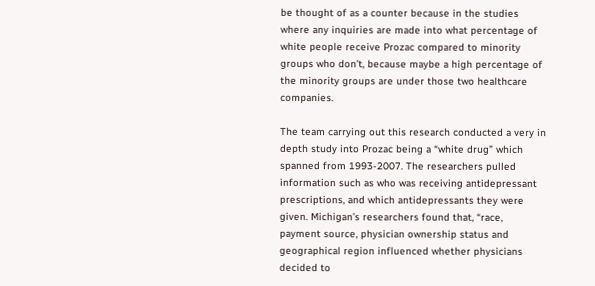be thought of as a counter because in the studies where any inquiries are made into what percentage of white people receive Prozac compared to minority groups who don’t, because maybe a high percentage of the minority groups are under those two healthcare companies.

The team carrying out this research conducted a very in depth study into Prozac being a “white drug” which spanned from 1993-2007. The researchers pulled information such as who was receiving antidepressant prescriptions, and which antidepressants they were given. Michigan’s researchers found that, “race, payment source, physician ownership status and geographical region influenced whether physicians decided to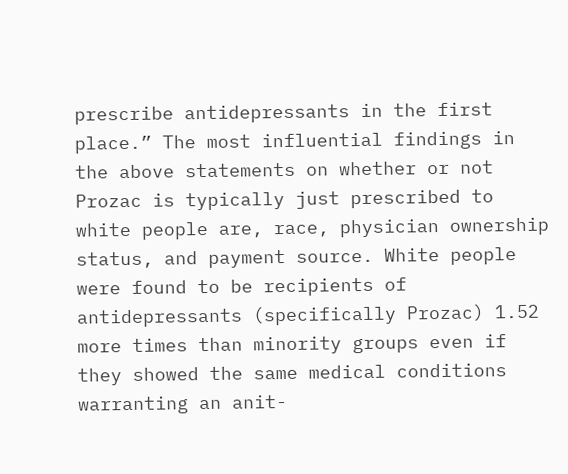prescribe antidepressants in the first place.” The most influential findings in the above statements on whether or not Prozac is typically just prescribed to white people are, race, physician ownership status, and payment source. White people were found to be recipients of antidepressants (specifically Prozac) 1.52 more times than minority groups even if they showed the same medical conditions warranting an anit-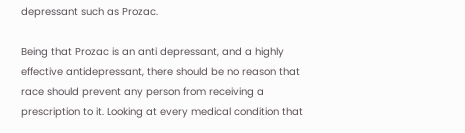depressant such as Prozac.

Being that Prozac is an anti depressant, and a highly effective antidepressant, there should be no reason that race should prevent any person from receiving a prescription to it. Looking at every medical condition that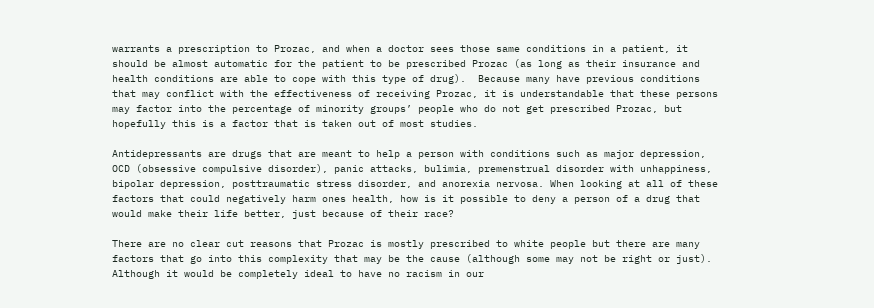warrants a prescription to Prozac, and when a doctor sees those same conditions in a patient, it should be almost automatic for the patient to be prescribed Prozac (as long as their insurance and health conditions are able to cope with this type of drug).  Because many have previous conditions that may conflict with the effectiveness of receiving Prozac, it is understandable that these persons may factor into the percentage of minority groups’ people who do not get prescribed Prozac, but hopefully this is a factor that is taken out of most studies.

Antidepressants are drugs that are meant to help a person with conditions such as major depression, OCD (obsessive compulsive disorder), panic attacks, bulimia, premenstrual disorder with unhappiness, bipolar depression, posttraumatic stress disorder, and anorexia nervosa. When looking at all of these factors that could negatively harm ones health, how is it possible to deny a person of a drug that would make their life better, just because of their race?

There are no clear cut reasons that Prozac is mostly prescribed to white people but there are many factors that go into this complexity that may be the cause (although some may not be right or just). Although it would be completely ideal to have no racism in our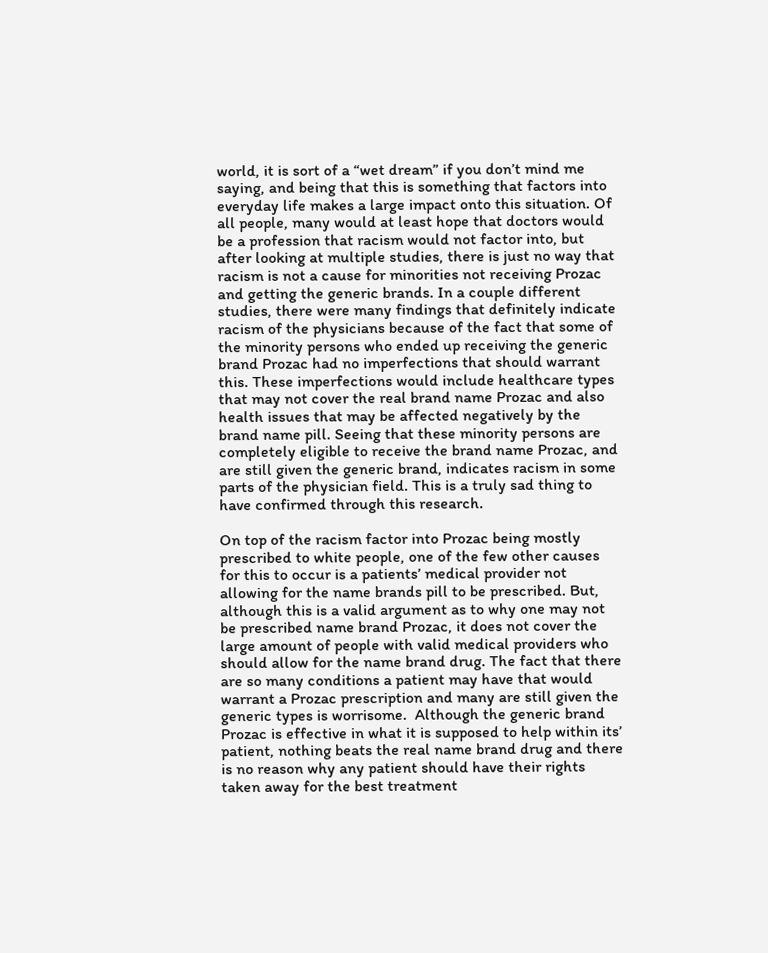world, it is sort of a “wet dream” if you don’t mind me saying, and being that this is something that factors into everyday life makes a large impact onto this situation. Of all people, many would at least hope that doctors would be a profession that racism would not factor into, but after looking at multiple studies, there is just no way that racism is not a cause for minorities not receiving Prozac and getting the generic brands. In a couple different studies, there were many findings that definitely indicate racism of the physicians because of the fact that some of the minority persons who ended up receiving the generic brand Prozac had no imperfections that should warrant this. These imperfections would include healthcare types that may not cover the real brand name Prozac and also health issues that may be affected negatively by the brand name pill. Seeing that these minority persons are completely eligible to receive the brand name Prozac, and are still given the generic brand, indicates racism in some parts of the physician field. This is a truly sad thing to have confirmed through this research.

On top of the racism factor into Prozac being mostly prescribed to white people, one of the few other causes for this to occur is a patients’ medical provider not allowing for the name brands pill to be prescribed. But, although this is a valid argument as to why one may not be prescribed name brand Prozac, it does not cover the large amount of people with valid medical providers who should allow for the name brand drug. The fact that there are so many conditions a patient may have that would warrant a Prozac prescription and many are still given the generic types is worrisome.  Although the generic brand Prozac is effective in what it is supposed to help within its’ patient, nothing beats the real name brand drug and there is no reason why any patient should have their rights taken away for the best treatment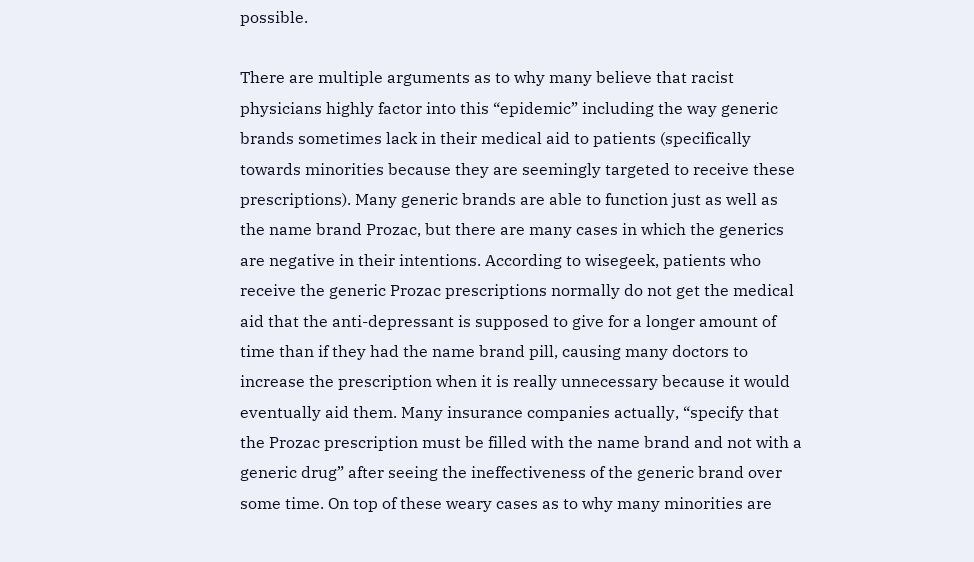possible.

There are multiple arguments as to why many believe that racist physicians highly factor into this “epidemic” including the way generic brands sometimes lack in their medical aid to patients (specifically towards minorities because they are seemingly targeted to receive these prescriptions). Many generic brands are able to function just as well as the name brand Prozac, but there are many cases in which the generics are negative in their intentions. According to wisegeek, patients who receive the generic Prozac prescriptions normally do not get the medical aid that the anti-depressant is supposed to give for a longer amount of time than if they had the name brand pill, causing many doctors to increase the prescription when it is really unnecessary because it would eventually aid them. Many insurance companies actually, “specify that the Prozac prescription must be filled with the name brand and not with a generic drug” after seeing the ineffectiveness of the generic brand over some time. On top of these weary cases as to why many minorities are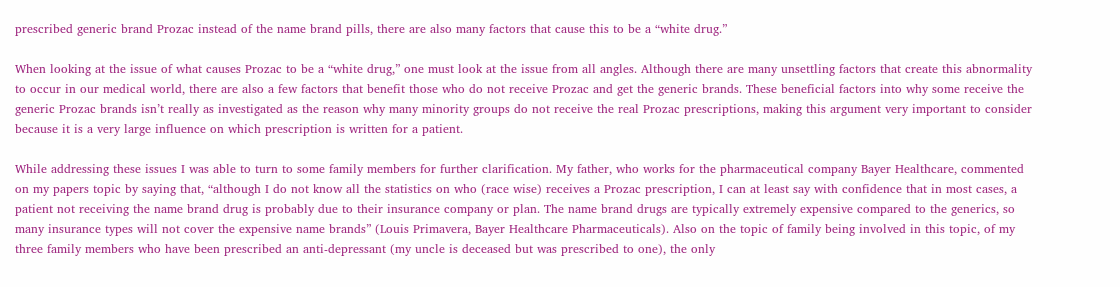prescribed generic brand Prozac instead of the name brand pills, there are also many factors that cause this to be a “white drug.”

When looking at the issue of what causes Prozac to be a “white drug,” one must look at the issue from all angles. Although there are many unsettling factors that create this abnormality to occur in our medical world, there are also a few factors that benefit those who do not receive Prozac and get the generic brands. These beneficial factors into why some receive the generic Prozac brands isn’t really as investigated as the reason why many minority groups do not receive the real Prozac prescriptions, making this argument very important to consider because it is a very large influence on which prescription is written for a patient.

While addressing these issues I was able to turn to some family members for further clarification. My father, who works for the pharmaceutical company Bayer Healthcare, commented on my papers topic by saying that, “although I do not know all the statistics on who (race wise) receives a Prozac prescription, I can at least say with confidence that in most cases, a patient not receiving the name brand drug is probably due to their insurance company or plan. The name brand drugs are typically extremely expensive compared to the generics, so many insurance types will not cover the expensive name brands” (Louis Primavera, Bayer Healthcare Pharmaceuticals). Also on the topic of family being involved in this topic, of my three family members who have been prescribed an anti-depressant (my uncle is deceased but was prescribed to one), the only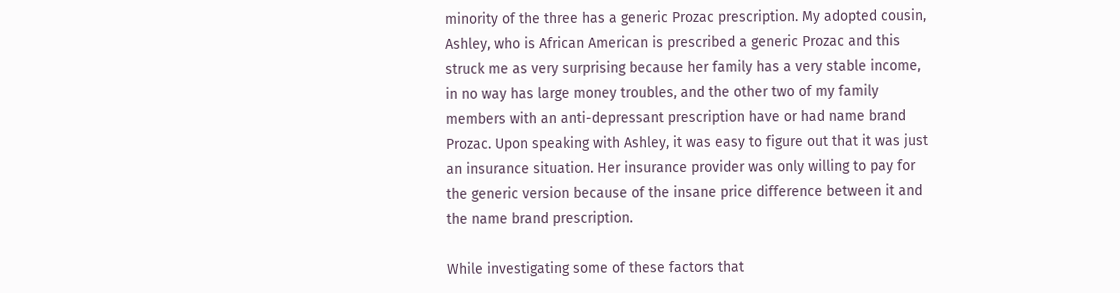minority of the three has a generic Prozac prescription. My adopted cousin, Ashley, who is African American is prescribed a generic Prozac and this struck me as very surprising because her family has a very stable income, in no way has large money troubles, and the other two of my family members with an anti-depressant prescription have or had name brand Prozac. Upon speaking with Ashley, it was easy to figure out that it was just an insurance situation. Her insurance provider was only willing to pay for the generic version because of the insane price difference between it and the name brand prescription.

While investigating some of these factors that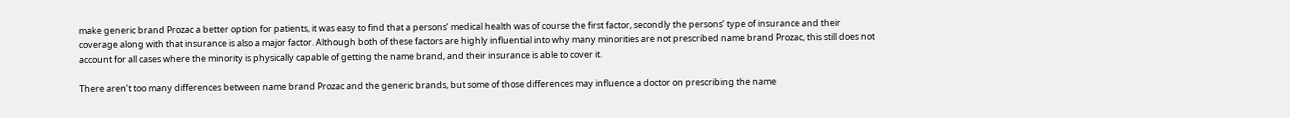make generic brand Prozac a better option for patients, it was easy to find that a persons’ medical health was of course the first factor, secondly the persons’ type of insurance and their coverage along with that insurance is also a major factor. Although both of these factors are highly influential into why many minorities are not prescribed name brand Prozac, this still does not account for all cases where the minority is physically capable of getting the name brand, and their insurance is able to cover it.

There aren’t too many differences between name brand Prozac and the generic brands, but some of those differences may influence a doctor on prescribing the name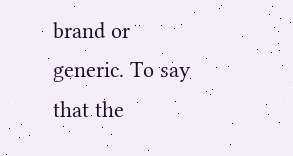brand or generic. To say that the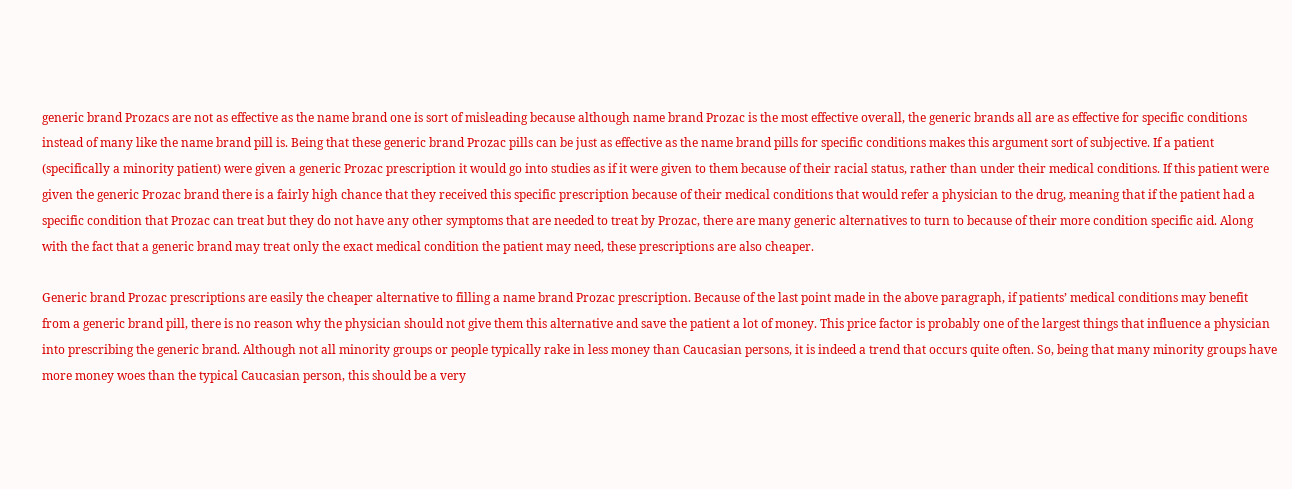generic brand Prozacs are not as effective as the name brand one is sort of misleading because although name brand Prozac is the most effective overall, the generic brands all are as effective for specific conditions instead of many like the name brand pill is. Being that these generic brand Prozac pills can be just as effective as the name brand pills for specific conditions makes this argument sort of subjective. If a patient (specifically a minority patient) were given a generic Prozac prescription it would go into studies as if it were given to them because of their racial status, rather than under their medical conditions. If this patient were given the generic Prozac brand there is a fairly high chance that they received this specific prescription because of their medical conditions that would refer a physician to the drug, meaning that if the patient had a specific condition that Prozac can treat but they do not have any other symptoms that are needed to treat by Prozac, there are many generic alternatives to turn to because of their more condition specific aid. Along with the fact that a generic brand may treat only the exact medical condition the patient may need, these prescriptions are also cheaper.

Generic brand Prozac prescriptions are easily the cheaper alternative to filling a name brand Prozac prescription. Because of the last point made in the above paragraph, if patients’ medical conditions may benefit from a generic brand pill, there is no reason why the physician should not give them this alternative and save the patient a lot of money. This price factor is probably one of the largest things that influence a physician into prescribing the generic brand. Although not all minority groups or people typically rake in less money than Caucasian persons, it is indeed a trend that occurs quite often. So, being that many minority groups have more money woes than the typical Caucasian person, this should be a very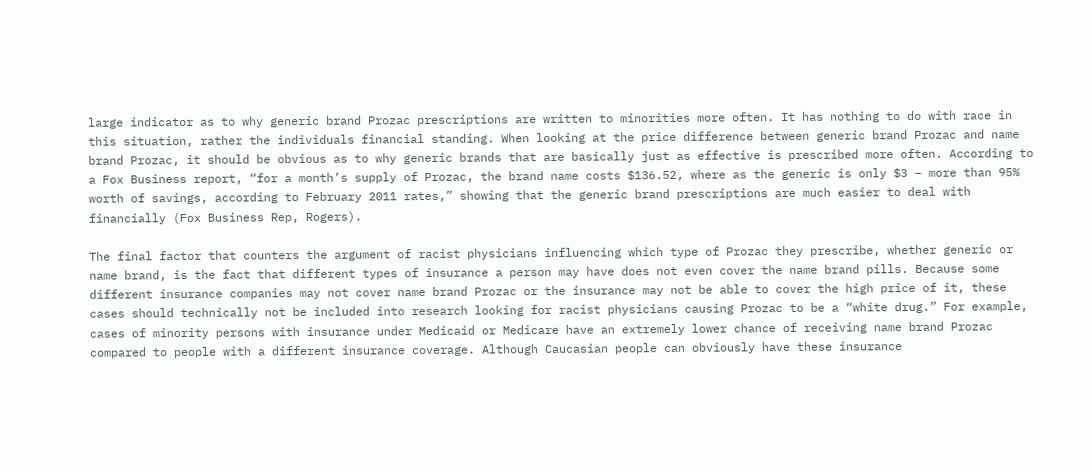large indicator as to why generic brand Prozac prescriptions are written to minorities more often. It has nothing to do with race in this situation, rather the individuals financial standing. When looking at the price difference between generic brand Prozac and name brand Prozac, it should be obvious as to why generic brands that are basically just as effective is prescribed more often. According to a Fox Business report, “for a month’s supply of Prozac, the brand name costs $136.52, where as the generic is only $3 – more than 95% worth of savings, according to February 2011 rates,” showing that the generic brand prescriptions are much easier to deal with financially (Fox Business Rep, Rogers).

The final factor that counters the argument of racist physicians influencing which type of Prozac they prescribe, whether generic or name brand, is the fact that different types of insurance a person may have does not even cover the name brand pills. Because some different insurance companies may not cover name brand Prozac or the insurance may not be able to cover the high price of it, these cases should technically not be included into research looking for racist physicians causing Prozac to be a “white drug.” For example, cases of minority persons with insurance under Medicaid or Medicare have an extremely lower chance of receiving name brand Prozac compared to people with a different insurance coverage. Although Caucasian people can obviously have these insurance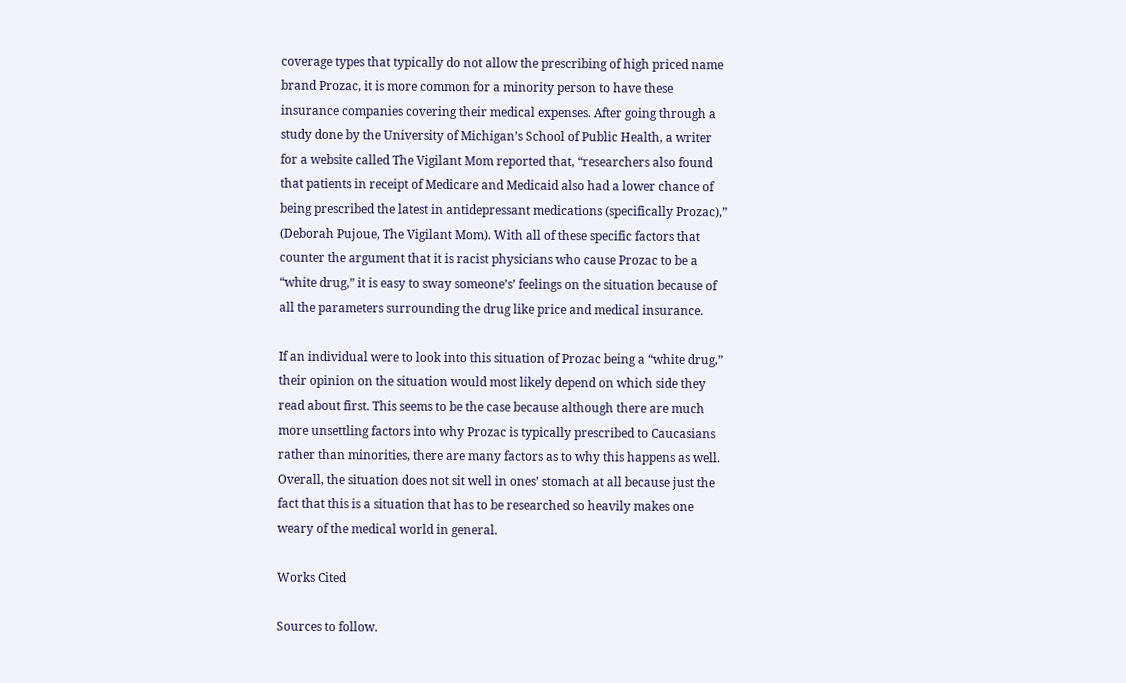coverage types that typically do not allow the prescribing of high priced name brand Prozac, it is more common for a minority person to have these insurance companies covering their medical expenses. After going through a study done by the University of Michigan’s School of Public Health, a writer for a website called The Vigilant Mom reported that, “researchers also found that patients in receipt of Medicare and Medicaid also had a lower chance of being prescribed the latest in antidepressant medications (specifically Prozac),” (Deborah Pujoue, The Vigilant Mom). With all of these specific factors that counter the argument that it is racist physicians who cause Prozac to be a “white drug,” it is easy to sway someone’s’ feelings on the situation because of all the parameters surrounding the drug like price and medical insurance.

If an individual were to look into this situation of Prozac being a “white drug,” their opinion on the situation would most likely depend on which side they read about first. This seems to be the case because although there are much more unsettling factors into why Prozac is typically prescribed to Caucasians rather than minorities, there are many factors as to why this happens as well. Overall, the situation does not sit well in ones’ stomach at all because just the fact that this is a situation that has to be researched so heavily makes one weary of the medical world in general.

Works Cited

Sources to follow.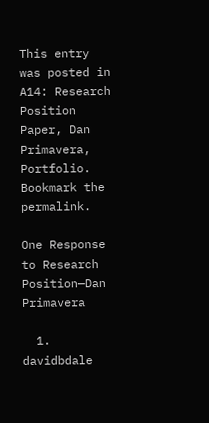This entry was posted in A14: Research Position Paper, Dan Primavera, Portfolio. Bookmark the permalink.

One Response to Research Position—Dan Primavera

  1. davidbdale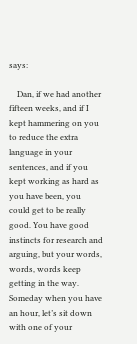says:

    Dan, if we had another fifteen weeks, and if I kept hammering on you to reduce the extra language in your sentences, and if you kept working as hard as you have been, you could get to be really good. You have good instincts for research and arguing, but your words, words, words keep getting in the way. Someday when you have an hour, let’s sit down with one of your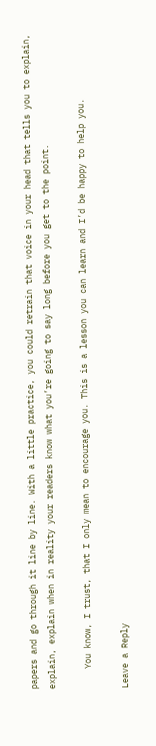papers and go through it line by line. With a little practice, you could retrain that voice in your head that tells you to explain, explain, explain when in reality your readers know what you’re going to say long before you get to the point.

    You know, I trust, that I only mean to encourage you. This is a lesson you can learn and I’d be happy to help you.

Leave a Reply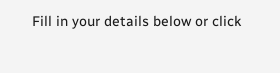Fill in your details below or click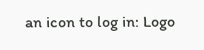an icon to log in: Logo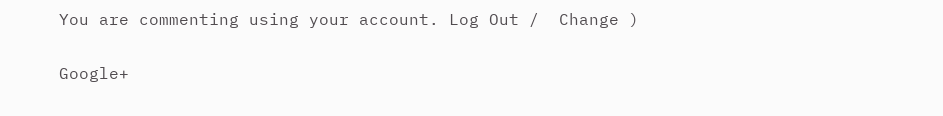You are commenting using your account. Log Out /  Change )

Google+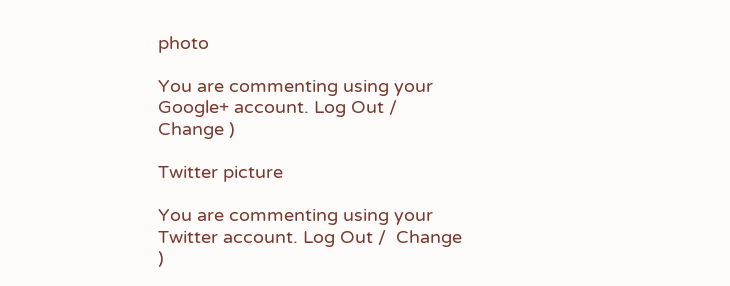photo

You are commenting using your Google+ account. Log Out /  Change )

Twitter picture

You are commenting using your Twitter account. Log Out /  Change )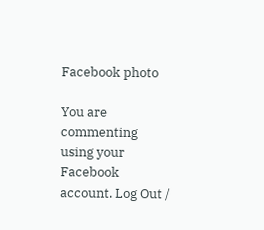Facebook photo

You are commenting using your Facebook account. Log Out /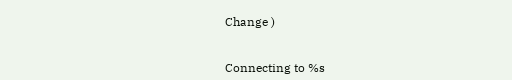Change )


Connecting to %s